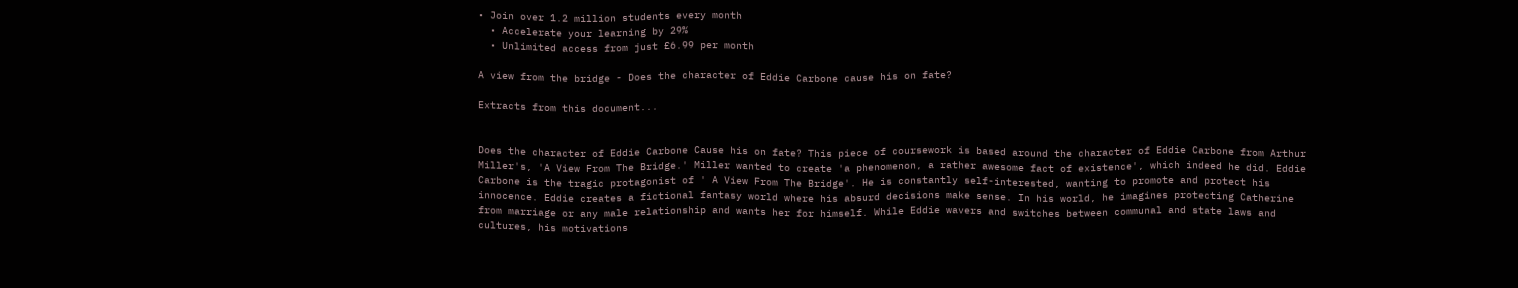• Join over 1.2 million students every month
  • Accelerate your learning by 29%
  • Unlimited access from just £6.99 per month

A view from the bridge - Does the character of Eddie Carbone cause his on fate?

Extracts from this document...


Does the character of Eddie Carbone Cause his on fate? This piece of coursework is based around the character of Eddie Carbone from Arthur Miller's, 'A View From The Bridge.' Miller wanted to create 'a phenomenon, a rather awesome fact of existence', which indeed he did. Eddie Carbone is the tragic protagonist of ' A View From The Bridge'. He is constantly self-interested, wanting to promote and protect his innocence. Eddie creates a fictional fantasy world where his absurd decisions make sense. In his world, he imagines protecting Catherine from marriage or any male relationship and wants her for himself. While Eddie wavers and switches between communal and state laws and cultures, his motivations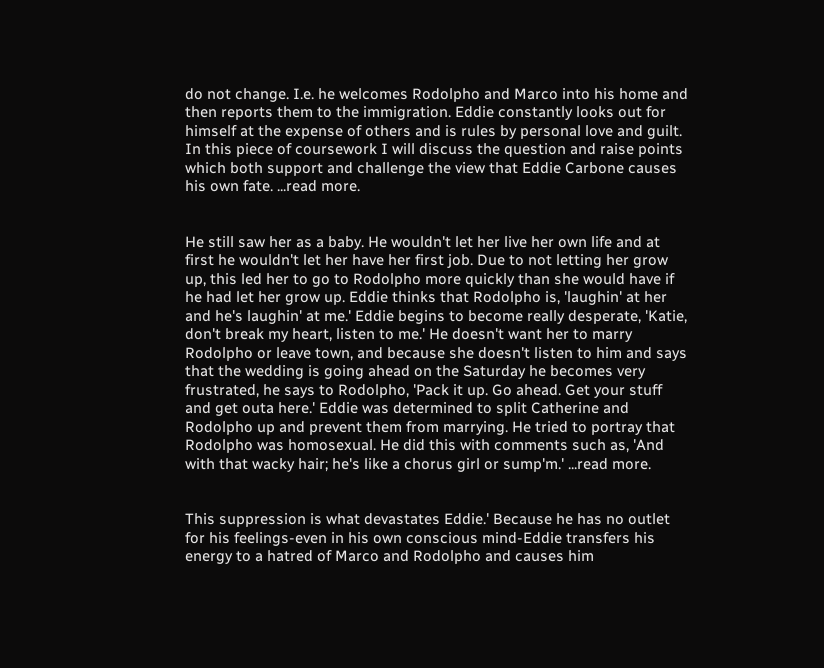do not change. I.e. he welcomes Rodolpho and Marco into his home and then reports them to the immigration. Eddie constantly looks out for himself at the expense of others and is rules by personal love and guilt. In this piece of coursework I will discuss the question and raise points which both support and challenge the view that Eddie Carbone causes his own fate. ...read more.


He still saw her as a baby. He wouldn't let her live her own life and at first he wouldn't let her have her first job. Due to not letting her grow up, this led her to go to Rodolpho more quickly than she would have if he had let her grow up. Eddie thinks that Rodolpho is, 'laughin' at her and he's laughin' at me.' Eddie begins to become really desperate, 'Katie, don't break my heart, listen to me.' He doesn't want her to marry Rodolpho or leave town, and because she doesn't listen to him and says that the wedding is going ahead on the Saturday he becomes very frustrated, he says to Rodolpho, 'Pack it up. Go ahead. Get your stuff and get outa here.' Eddie was determined to split Catherine and Rodolpho up and prevent them from marrying. He tried to portray that Rodolpho was homosexual. He did this with comments such as, 'And with that wacky hair; he's like a chorus girl or sump'm.' ...read more.


This suppression is what devastates Eddie.' Because he has no outlet for his feelings-even in his own conscious mind-Eddie transfers his energy to a hatred of Marco and Rodolpho and causes him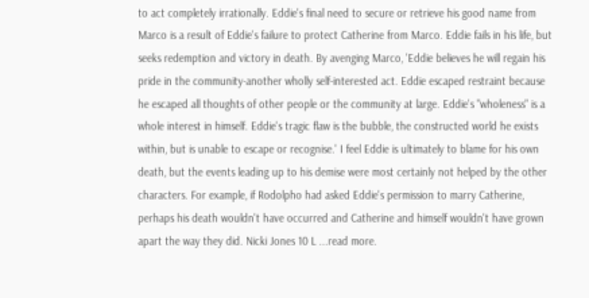to act completely irrationally. Eddie's final need to secure or retrieve his good name from Marco is a result of Eddie's failure to protect Catherine from Marco. Eddie fails in his life, but seeks redemption and victory in death. By avenging Marco, 'Eddie believes he will regain his pride in the community-another wholly self-interested act. Eddie escaped restraint because he escaped all thoughts of other people or the community at large. Eddie's "wholeness" is a whole interest in himself. Eddie's tragic flaw is the bubble, the constructed world he exists within, but is unable to escape or recognise.' I feel Eddie is ultimately to blame for his own death, but the events leading up to his demise were most certainly not helped by the other characters. For example, if Rodolpho had asked Eddie's permission to marry Catherine, perhaps his death wouldn't have occurred and Catherine and himself wouldn't have grown apart the way they did. Nicki Jones 10 L ...read more.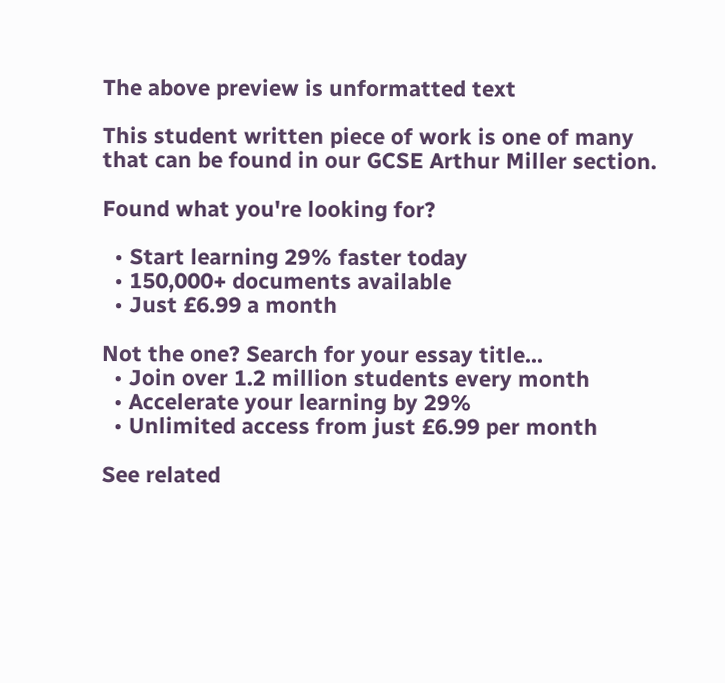The above preview is unformatted text

This student written piece of work is one of many that can be found in our GCSE Arthur Miller section.

Found what you're looking for?

  • Start learning 29% faster today
  • 150,000+ documents available
  • Just £6.99 a month

Not the one? Search for your essay title...
  • Join over 1.2 million students every month
  • Accelerate your learning by 29%
  • Unlimited access from just £6.99 per month

See related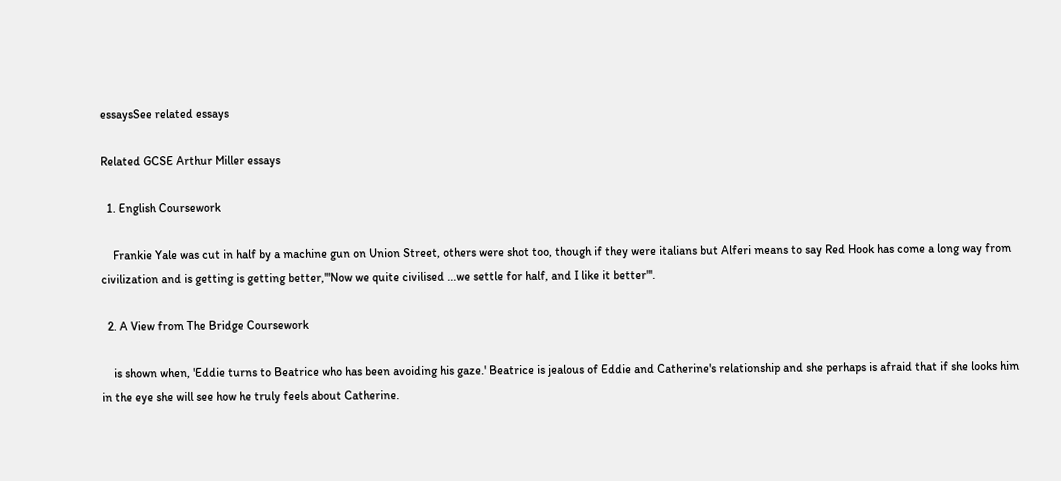essaysSee related essays

Related GCSE Arthur Miller essays

  1. English Coursework

    Frankie Yale was cut in half by a machine gun on Union Street, others were shot too, though if they were italians but Alferi means to say Red Hook has come a long way from civilization and is getting is getting better,'"Now we quite civilised ...we settle for half, and I like it better"'.

  2. A View from The Bridge Coursework

    is shown when, 'Eddie turns to Beatrice who has been avoiding his gaze.' Beatrice is jealous of Eddie and Catherine's relationship and she perhaps is afraid that if she looks him in the eye she will see how he truly feels about Catherine.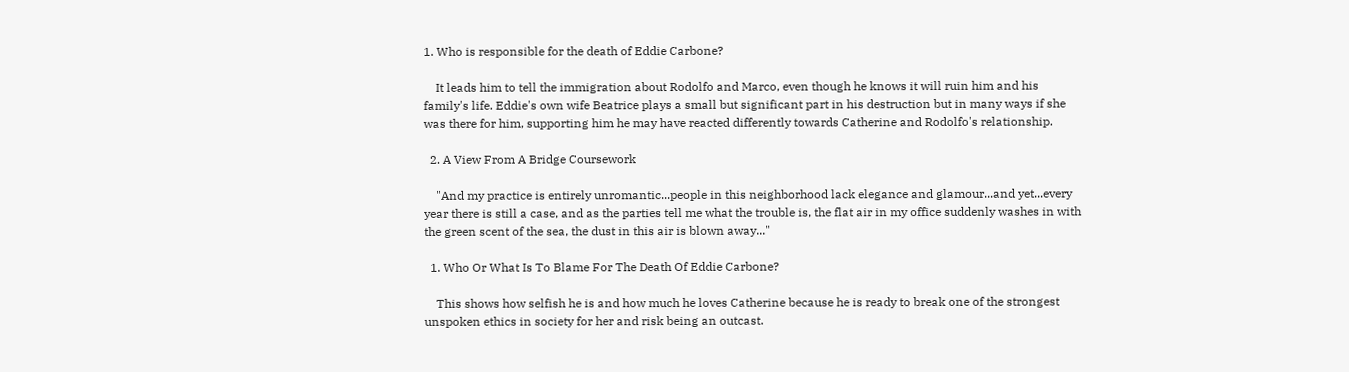1. Who is responsible for the death of Eddie Carbone?

    It leads him to tell the immigration about Rodolfo and Marco, even though he knows it will ruin him and his family's life. Eddie's own wife Beatrice plays a small but significant part in his destruction but in many ways if she was there for him, supporting him he may have reacted differently towards Catherine and Rodolfo's relationship.

  2. A View From A Bridge Coursework

    "And my practice is entirely unromantic...people in this neighborhood lack elegance and glamour...and yet...every year there is still a case, and as the parties tell me what the trouble is, the flat air in my office suddenly washes in with the green scent of the sea, the dust in this air is blown away..."

  1. Who Or What Is To Blame For The Death Of Eddie Carbone?

    This shows how selfish he is and how much he loves Catherine because he is ready to break one of the strongest unspoken ethics in society for her and risk being an outcast.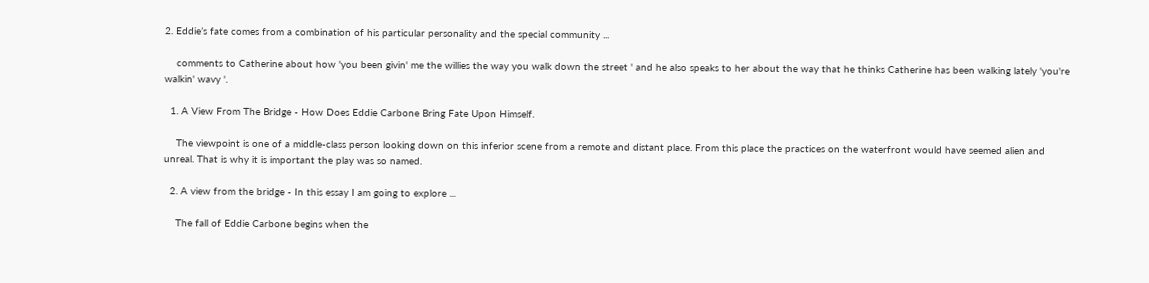2. Eddie’s fate comes from a combination of his particular personality and the special community ...

    comments to Catherine about how 'you been givin' me the willies the way you walk down the street ' and he also speaks to her about the way that he thinks Catherine has been walking lately 'you're walkin' wavy '.

  1. A View From The Bridge - How Does Eddie Carbone Bring Fate Upon Himself.

    The viewpoint is one of a middle-class person looking down on this inferior scene from a remote and distant place. From this place the practices on the waterfront would have seemed alien and unreal. That is why it is important the play was so named.

  2. A view from the bridge - In this essay I am going to explore ...

    The fall of Eddie Carbone begins when the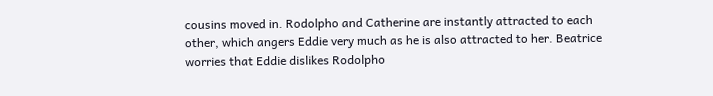cousins moved in. Rodolpho and Catherine are instantly attracted to each other, which angers Eddie very much as he is also attracted to her. Beatrice worries that Eddie dislikes Rodolpho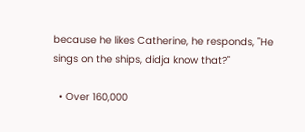because he likes Catherine, he responds, "He sings on the ships, didja know that?"

  • Over 160,000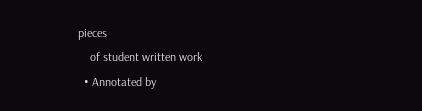pieces
    of student written work
  • Annotated by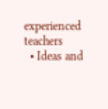experienced teachers
  • Ideas and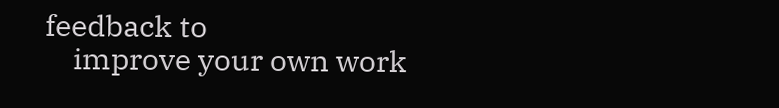feedback to
    improve your own work